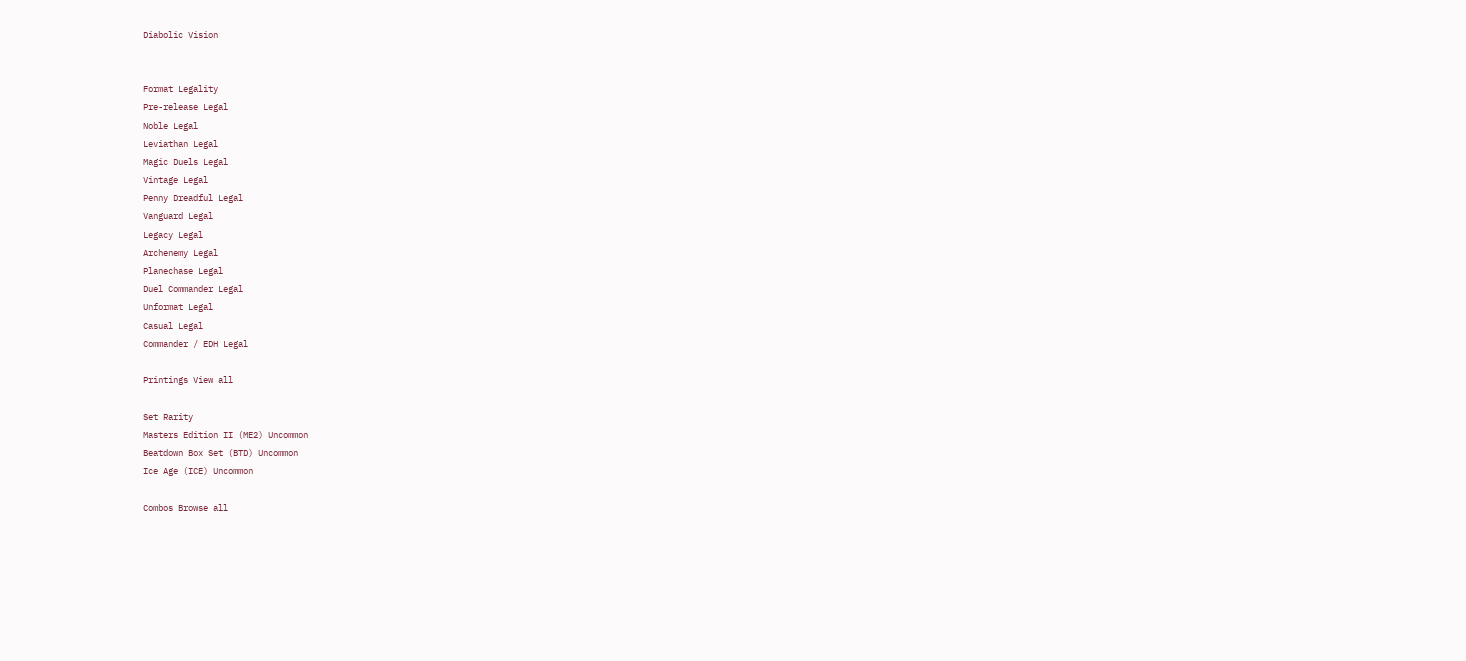Diabolic Vision


Format Legality
Pre-release Legal
Noble Legal
Leviathan Legal
Magic Duels Legal
Vintage Legal
Penny Dreadful Legal
Vanguard Legal
Legacy Legal
Archenemy Legal
Planechase Legal
Duel Commander Legal
Unformat Legal
Casual Legal
Commander / EDH Legal

Printings View all

Set Rarity
Masters Edition II (ME2) Uncommon
Beatdown Box Set (BTD) Uncommon
Ice Age (ICE) Uncommon

Combos Browse all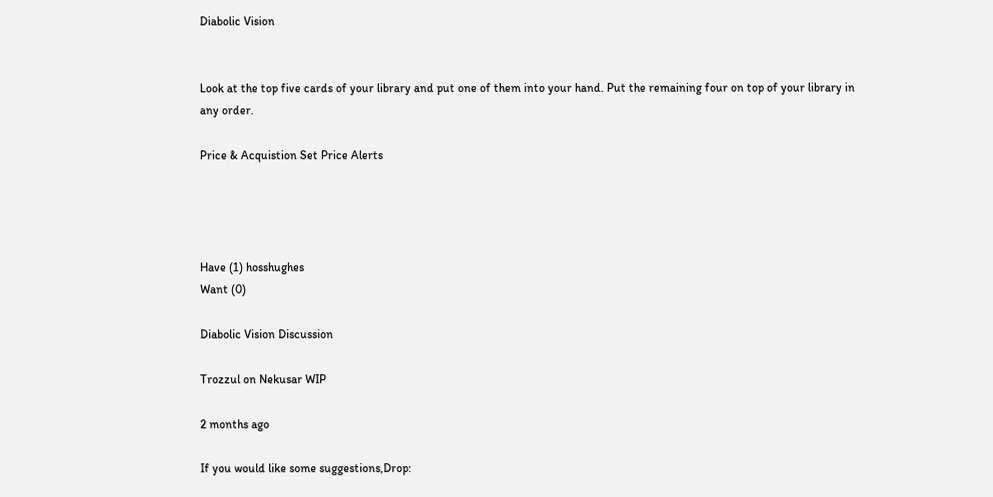Diabolic Vision


Look at the top five cards of your library and put one of them into your hand. Put the remaining four on top of your library in any order.

Price & Acquistion Set Price Alerts




Have (1) hosshughes
Want (0)

Diabolic Vision Discussion

Trozzul on Nekusar WIP

2 months ago

If you would like some suggestions,Drop: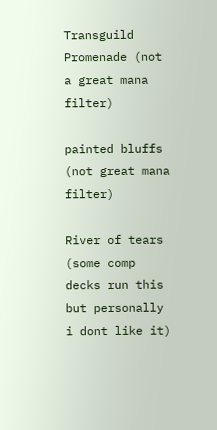Transguild Promenade (not a great mana filter)

painted bluffs (not great mana filter)

River of tears (some comp decks run this but personally i dont like it)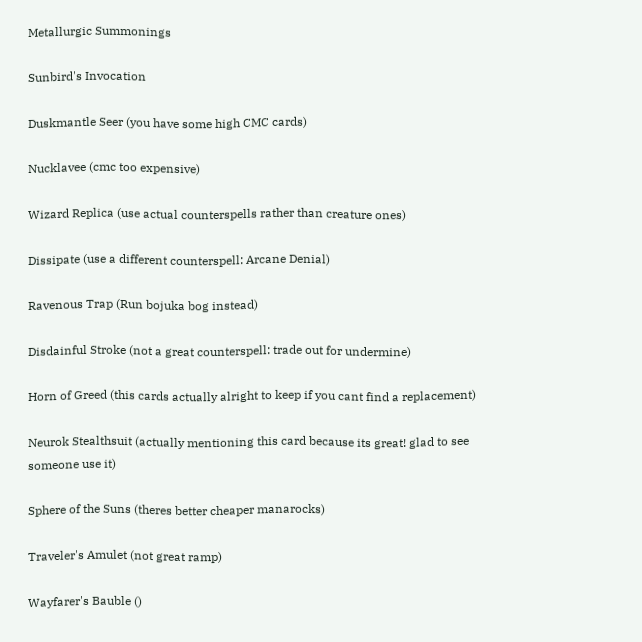Metallurgic Summonings

Sunbird's Invocation

Duskmantle Seer (you have some high CMC cards)

Nucklavee (cmc too expensive)

Wizard Replica (use actual counterspells rather than creature ones)

Dissipate (use a different counterspell: Arcane Denial)

Ravenous Trap (Run bojuka bog instead)

Disdainful Stroke (not a great counterspell: trade out for undermine)

Horn of Greed (this cards actually alright to keep if you cant find a replacement)

Neurok Stealthsuit (actually mentioning this card because its great! glad to see someone use it)

Sphere of the Suns (theres better cheaper manarocks)

Traveler's Amulet (not great ramp)

Wayfarer's Bauble ()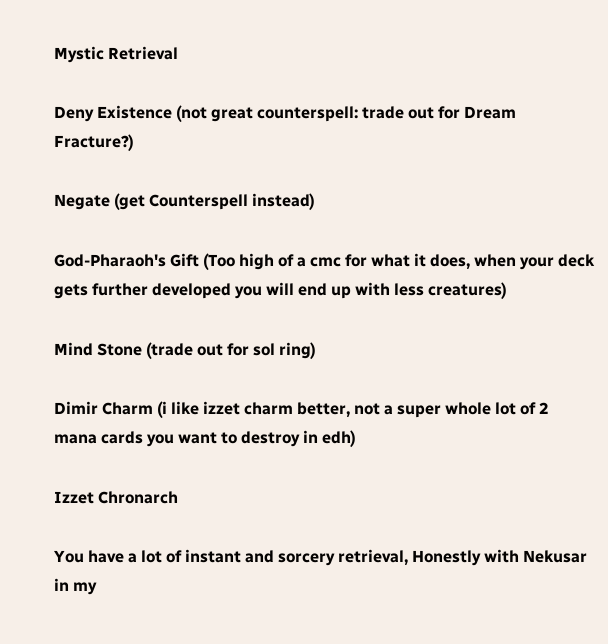Mystic Retrieval

Deny Existence (not great counterspell: trade out for Dream Fracture?)

Negate (get Counterspell instead)

God-Pharaoh's Gift (Too high of a cmc for what it does, when your deck gets further developed you will end up with less creatures)

Mind Stone (trade out for sol ring)

Dimir Charm (i like izzet charm better, not a super whole lot of 2 mana cards you want to destroy in edh)

Izzet Chronarch

You have a lot of instant and sorcery retrieval, Honestly with Nekusar in my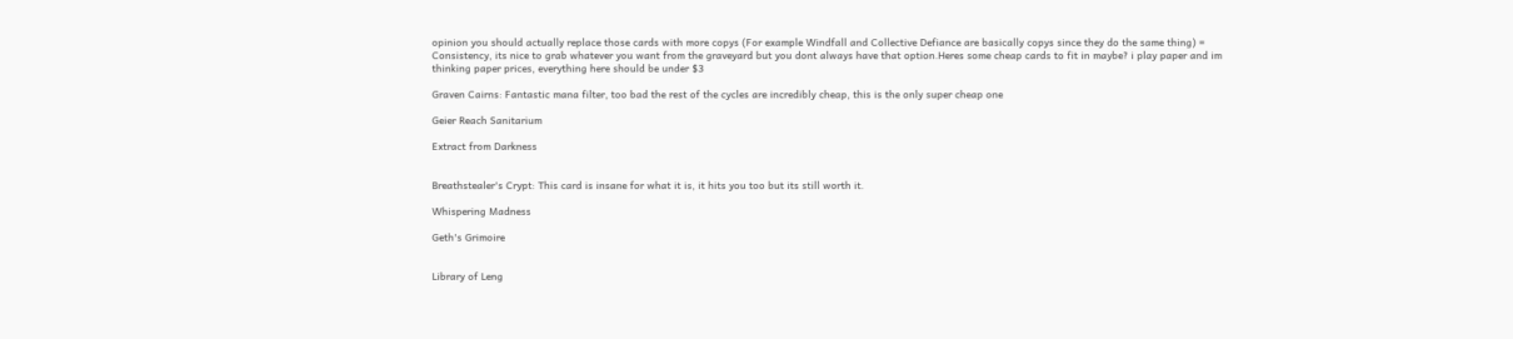opinion you should actually replace those cards with more copys (For example Windfall and Collective Defiance are basically copys since they do the same thing) = Consistency, its nice to grab whatever you want from the graveyard but you dont always have that option.Heres some cheap cards to fit in maybe? i play paper and im thinking paper prices, everything here should be under $3

Graven Cairns: Fantastic mana filter, too bad the rest of the cycles are incredibly cheap, this is the only super cheap one

Geier Reach Sanitarium

Extract from Darkness


Breathstealer's Crypt: This card is insane for what it is, it hits you too but its still worth it.

Whispering Madness

Geth's Grimoire


Library of Leng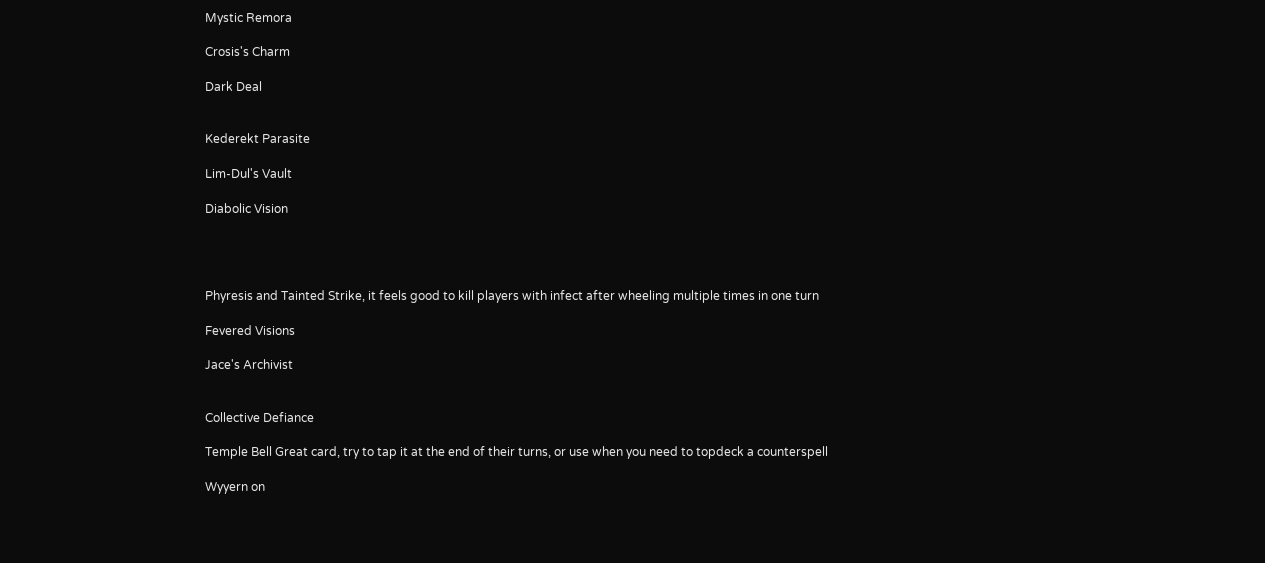Mystic Remora

Crosis's Charm

Dark Deal


Kederekt Parasite

Lim-Dul's Vault

Diabolic Vision




Phyresis and Tainted Strike, it feels good to kill players with infect after wheeling multiple times in one turn

Fevered Visions

Jace's Archivist


Collective Defiance

Temple Bell Great card, try to tap it at the end of their turns, or use when you need to topdeck a counterspell

Wyyern on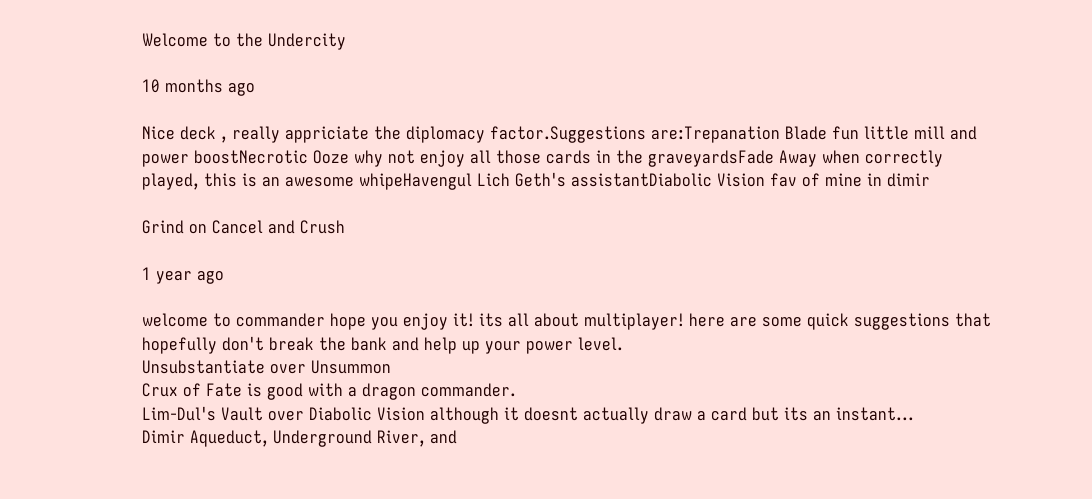Welcome to the Undercity

10 months ago

Nice deck , really appriciate the diplomacy factor.Suggestions are:Trepanation Blade fun little mill and power boostNecrotic Ooze why not enjoy all those cards in the graveyardsFade Away when correctly played, this is an awesome whipeHavengul Lich Geth's assistantDiabolic Vision fav of mine in dimir

Grind on Cancel and Crush

1 year ago

welcome to commander hope you enjoy it! its all about multiplayer! here are some quick suggestions that hopefully don't break the bank and help up your power level.
Unsubstantiate over Unsummon
Crux of Fate is good with a dragon commander.
Lim-Dul's Vault over Diabolic Vision although it doesnt actually draw a card but its an instant...
Dimir Aqueduct, Underground River, and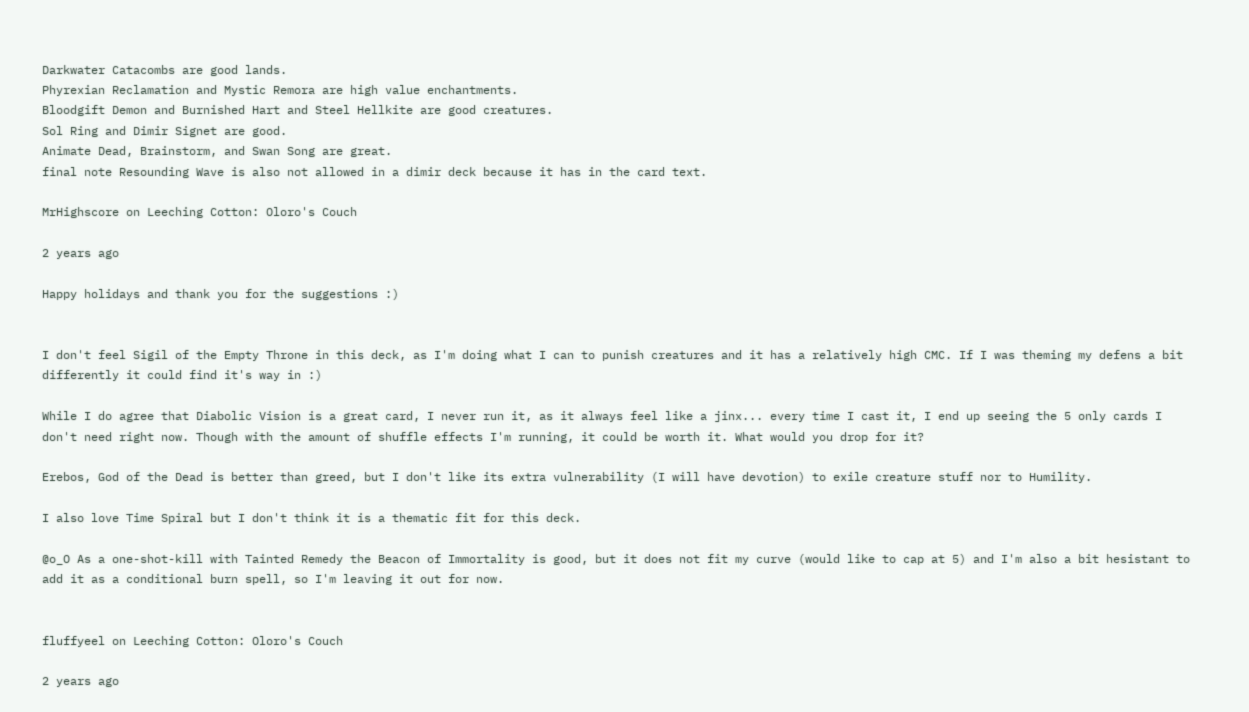Darkwater Catacombs are good lands.
Phyrexian Reclamation and Mystic Remora are high value enchantments.
Bloodgift Demon and Burnished Hart and Steel Hellkite are good creatures.
Sol Ring and Dimir Signet are good.
Animate Dead, Brainstorm, and Swan Song are great.
final note Resounding Wave is also not allowed in a dimir deck because it has in the card text.

MrHighscore on Leeching Cotton: Oloro's Couch

2 years ago

Happy holidays and thank you for the suggestions :)


I don't feel Sigil of the Empty Throne in this deck, as I'm doing what I can to punish creatures and it has a relatively high CMC. If I was theming my defens a bit differently it could find it's way in :)

While I do agree that Diabolic Vision is a great card, I never run it, as it always feel like a jinx... every time I cast it, I end up seeing the 5 only cards I don't need right now. Though with the amount of shuffle effects I'm running, it could be worth it. What would you drop for it?

Erebos, God of the Dead is better than greed, but I don't like its extra vulnerability (I will have devotion) to exile creature stuff nor to Humility.

I also love Time Spiral but I don't think it is a thematic fit for this deck.

@o_O As a one-shot-kill with Tainted Remedy the Beacon of Immortality is good, but it does not fit my curve (would like to cap at 5) and I'm also a bit hesistant to add it as a conditional burn spell, so I'm leaving it out for now.


fluffyeel on Leeching Cotton: Oloro's Couch

2 years ago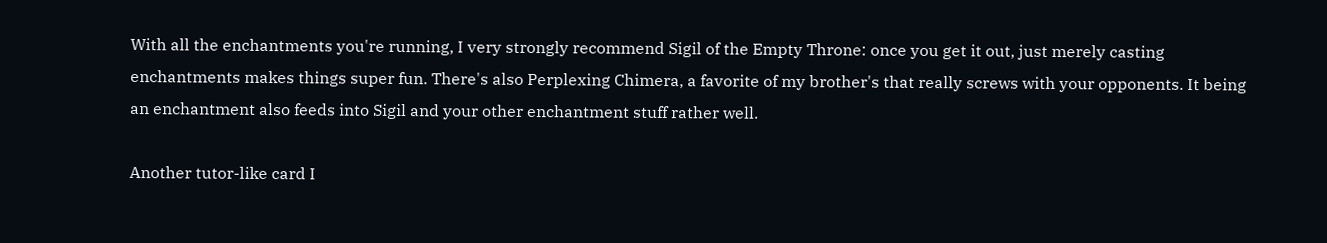With all the enchantments you're running, I very strongly recommend Sigil of the Empty Throne: once you get it out, just merely casting enchantments makes things super fun. There's also Perplexing Chimera, a favorite of my brother's that really screws with your opponents. It being an enchantment also feeds into Sigil and your other enchantment stuff rather well.

Another tutor-like card I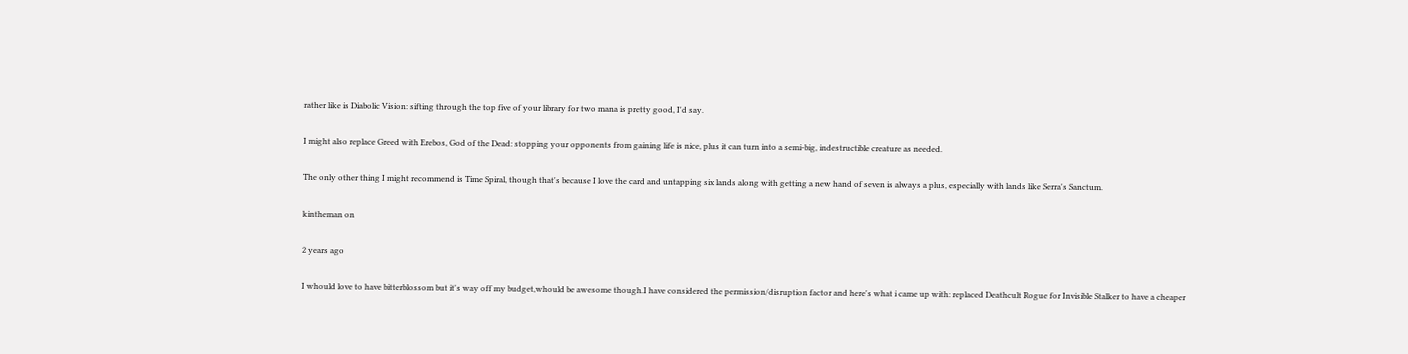rather like is Diabolic Vision: sifting through the top five of your library for two mana is pretty good, I'd say.

I might also replace Greed with Erebos, God of the Dead: stopping your opponents from gaining life is nice, plus it can turn into a semi-big, indestructible creature as needed.

The only other thing I might recommend is Time Spiral, though that's because I love the card and untapping six lands along with getting a new hand of seven is always a plus, especially with lands like Serra's Sanctum.

kintheman on

2 years ago

I whould love to have bitterblossom but it's way off my budget,whould be awesome though.I have considered the permission/disruption factor and here's what i came up with: replaced Deathcult Rogue for Invisible Stalker to have a cheaper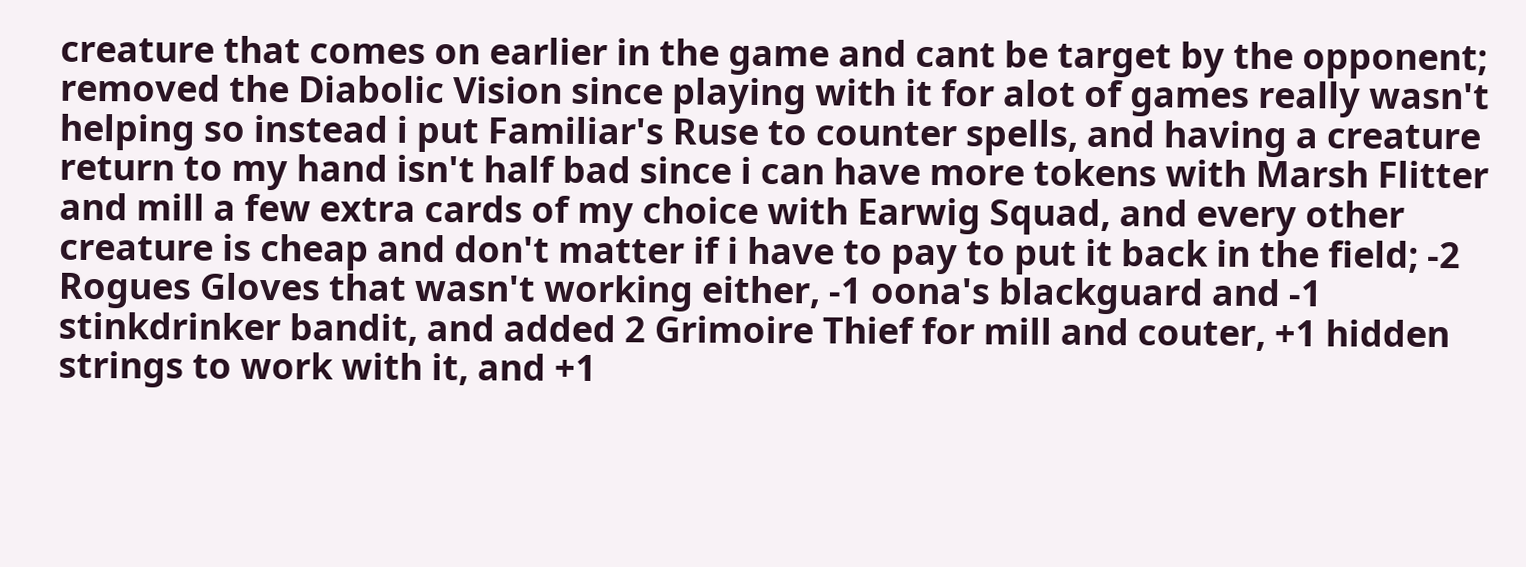creature that comes on earlier in the game and cant be target by the opponent; removed the Diabolic Vision since playing with it for alot of games really wasn't helping so instead i put Familiar's Ruse to counter spells, and having a creature return to my hand isn't half bad since i can have more tokens with Marsh Flitter and mill a few extra cards of my choice with Earwig Squad, and every other creature is cheap and don't matter if i have to pay to put it back in the field; -2 Rogues Gloves that wasn't working either, -1 oona's blackguard and -1 stinkdrinker bandit, and added 2 Grimoire Thief for mill and couter, +1 hidden strings to work with it, and +1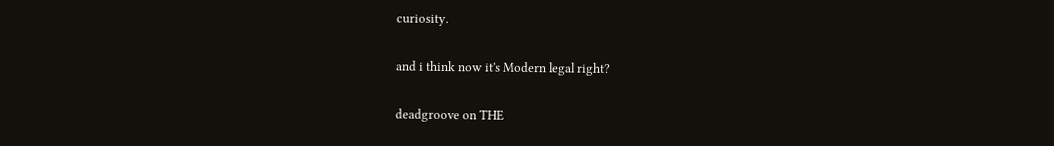curiosity.

and i think now it's Modern legal right?

deadgroove on THE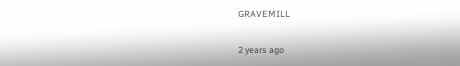GRAVEMILL

2 years ago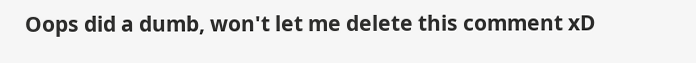Oops did a dumb, won't let me delete this comment xD